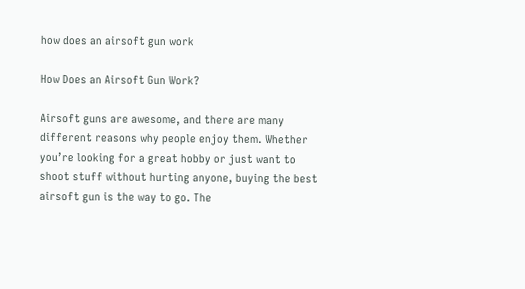how does an airsoft gun work

How Does an Airsoft Gun Work?

Airsoft guns are awesome, and there are many different reasons why people enjoy them. Whether you’re looking for a great hobby or just want to shoot stuff without hurting anyone, buying the best airsoft gun is the way to go. The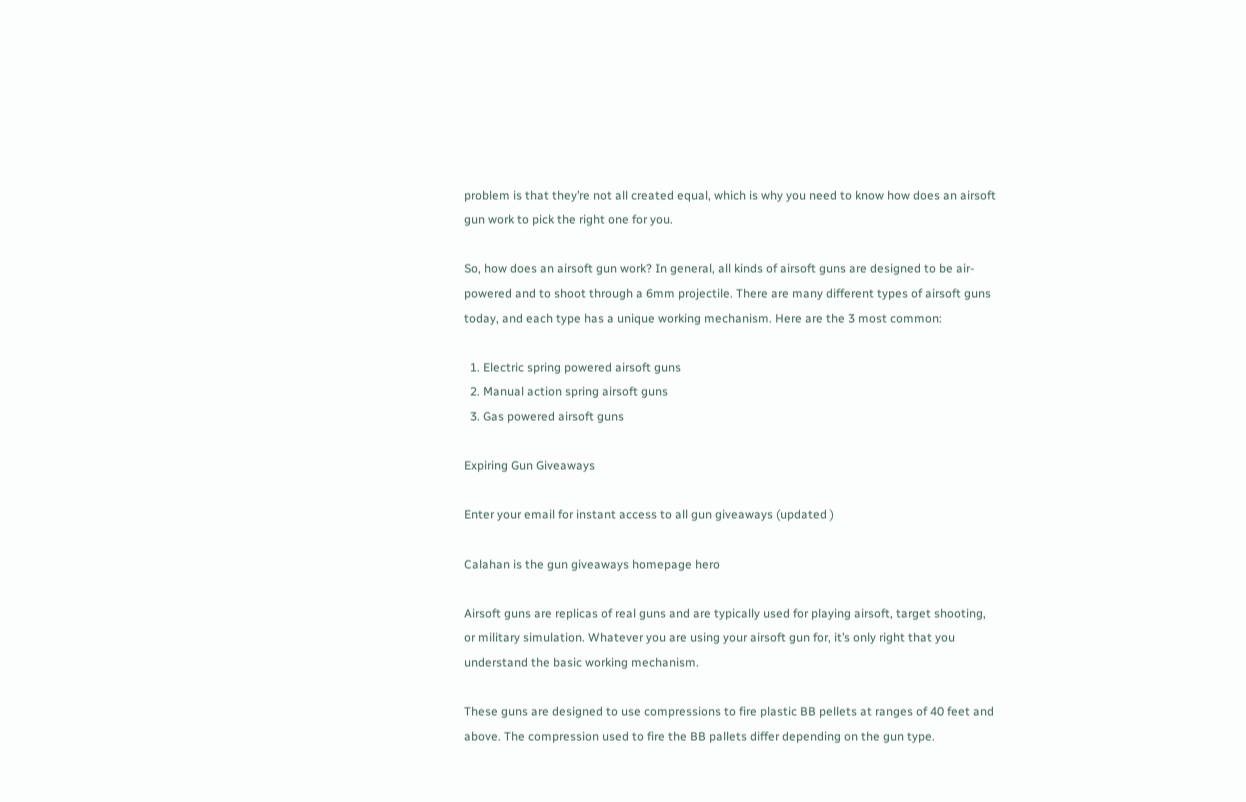problem is that they’re not all created equal, which is why you need to know how does an airsoft gun work to pick the right one for you.

So, how does an airsoft gun work? In general, all kinds of airsoft guns are designed to be air-powered and to shoot through a 6mm projectile. There are many different types of airsoft guns today, and each type has a unique working mechanism. Here are the 3 most common:

  1. Electric spring powered airsoft guns
  2. Manual action spring airsoft guns
  3. Gas powered airsoft guns

Expiring Gun Giveaways

Enter your email for instant access to all gun giveaways (updated )

Calahan is the gun giveaways homepage hero

Airsoft guns are replicas of real guns and are typically used for playing airsoft, target shooting, or military simulation. Whatever you are using your airsoft gun for, it’s only right that you understand the basic working mechanism.

These guns are designed to use compressions to fire plastic BB pellets at ranges of 40 feet and above. The compression used to fire the BB pallets differ depending on the gun type.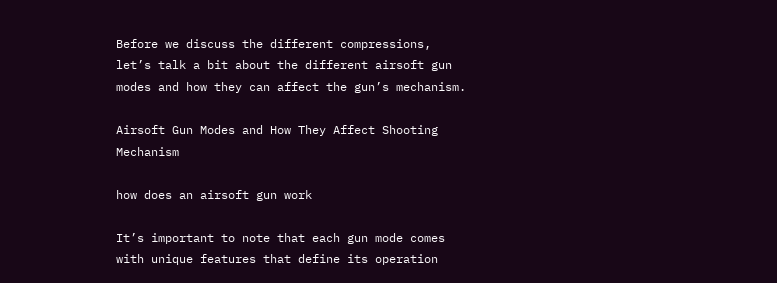Before we discuss the different compressions, let’s talk a bit about the different airsoft gun modes and how they can affect the gun’s mechanism.

Airsoft Gun Modes and How They Affect Shooting Mechanism

how does an airsoft gun work

It’s important to note that each gun mode comes with unique features that define its operation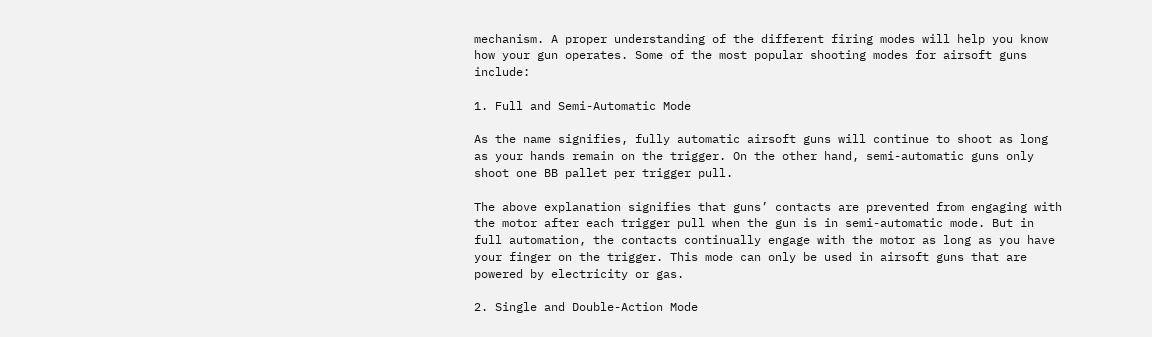mechanism. A proper understanding of the different firing modes will help you know how your gun operates. Some of the most popular shooting modes for airsoft guns include:

1. Full and Semi-Automatic Mode

As the name signifies, fully automatic airsoft guns will continue to shoot as long as your hands remain on the trigger. On the other hand, semi-automatic guns only shoot one BB pallet per trigger pull.

The above explanation signifies that guns’ contacts are prevented from engaging with the motor after each trigger pull when the gun is in semi-automatic mode. But in full automation, the contacts continually engage with the motor as long as you have your finger on the trigger. This mode can only be used in airsoft guns that are powered by electricity or gas.

2. Single and Double-Action Mode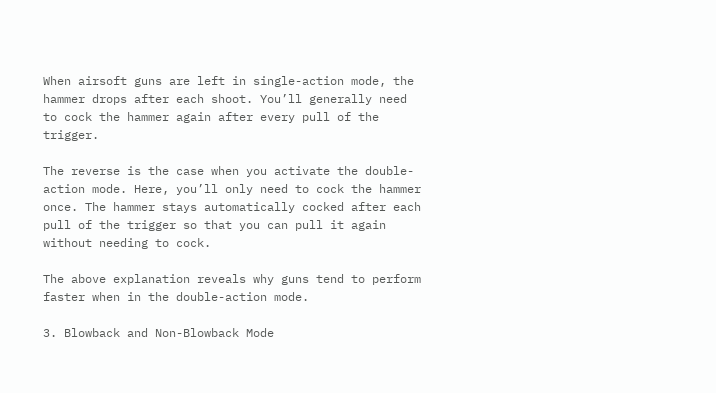When airsoft guns are left in single-action mode, the hammer drops after each shoot. You’ll generally need to cock the hammer again after every pull of the trigger.

The reverse is the case when you activate the double-action mode. Here, you’ll only need to cock the hammer once. The hammer stays automatically cocked after each pull of the trigger so that you can pull it again without needing to cock.

The above explanation reveals why guns tend to perform faster when in the double-action mode.

3. Blowback and Non-Blowback Mode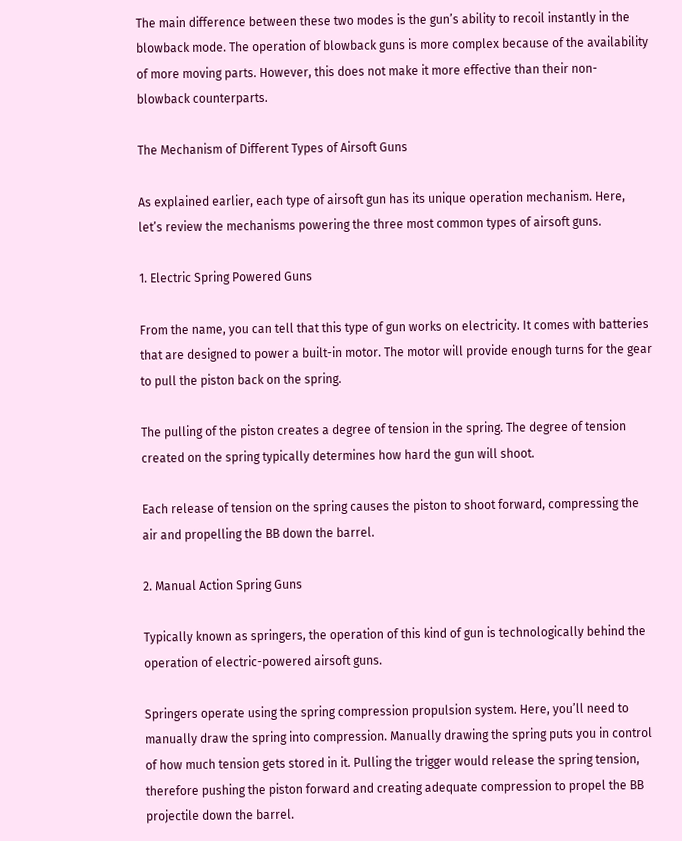The main difference between these two modes is the gun’s ability to recoil instantly in the blowback mode. The operation of blowback guns is more complex because of the availability of more moving parts. However, this does not make it more effective than their non-blowback counterparts.

The Mechanism of Different Types of Airsoft Guns

As explained earlier, each type of airsoft gun has its unique operation mechanism. Here, let’s review the mechanisms powering the three most common types of airsoft guns.

1. Electric Spring Powered Guns

From the name, you can tell that this type of gun works on electricity. It comes with batteries that are designed to power a built-in motor. The motor will provide enough turns for the gear to pull the piston back on the spring.

The pulling of the piston creates a degree of tension in the spring. The degree of tension created on the spring typically determines how hard the gun will shoot.

Each release of tension on the spring causes the piston to shoot forward, compressing the air and propelling the BB down the barrel.

2. Manual Action Spring Guns

Typically known as springers, the operation of this kind of gun is technologically behind the operation of electric-powered airsoft guns.

Springers operate using the spring compression propulsion system. Here, you’ll need to manually draw the spring into compression. Manually drawing the spring puts you in control of how much tension gets stored in it. Pulling the trigger would release the spring tension, therefore pushing the piston forward and creating adequate compression to propel the BB projectile down the barrel.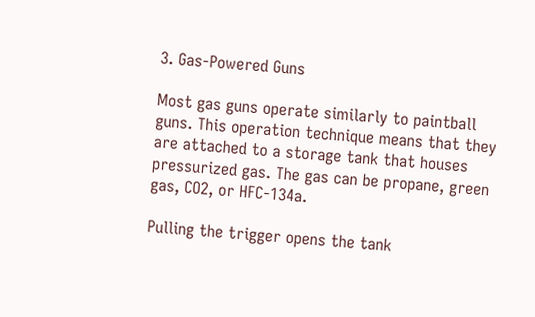3. Gas-Powered Guns

Most gas guns operate similarly to paintball guns. This operation technique means that they are attached to a storage tank that houses pressurized gas. The gas can be propane, green gas, CO2, or HFC-134a.

Pulling the trigger opens the tank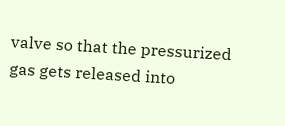valve so that the pressurized gas gets released into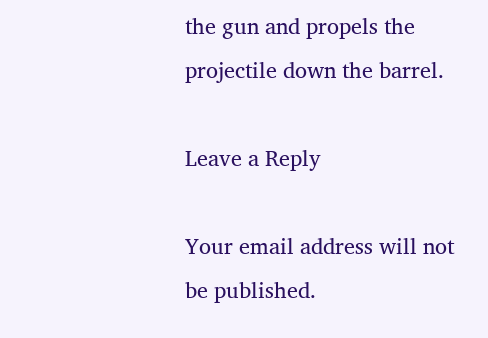the gun and propels the projectile down the barrel.

Leave a Reply

Your email address will not be published.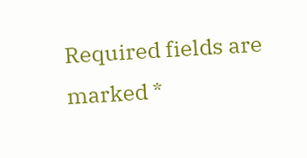Required fields are marked *